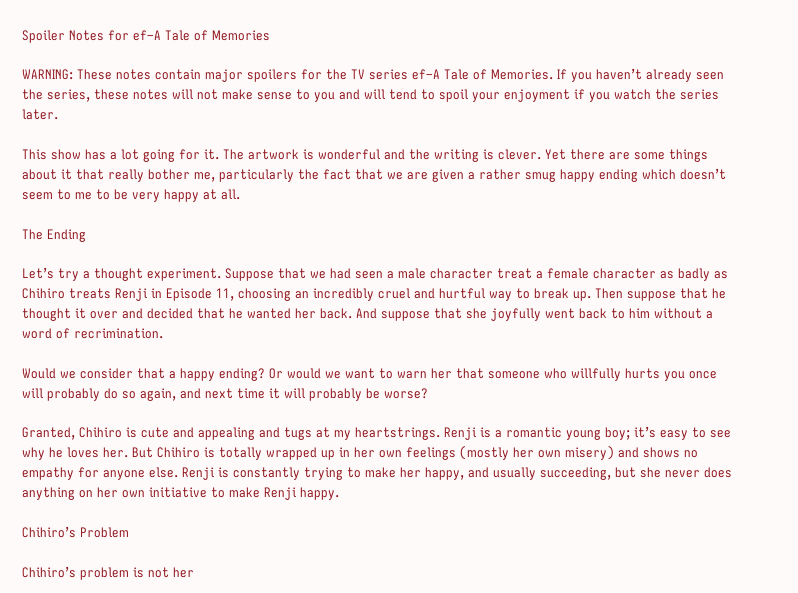Spoiler Notes for ef–A Tale of Memories

WARNING: These notes contain major spoilers for the TV series ef–A Tale of Memories. If you haven’t already seen the series, these notes will not make sense to you and will tend to spoil your enjoyment if you watch the series later.

This show has a lot going for it. The artwork is wonderful and the writing is clever. Yet there are some things about it that really bother me, particularly the fact that we are given a rather smug happy ending which doesn’t seem to me to be very happy at all.

The Ending

Let’s try a thought experiment. Suppose that we had seen a male character treat a female character as badly as Chihiro treats Renji in Episode 11, choosing an incredibly cruel and hurtful way to break up. Then suppose that he thought it over and decided that he wanted her back. And suppose that she joyfully went back to him without a word of recrimination.

Would we consider that a happy ending? Or would we want to warn her that someone who willfully hurts you once will probably do so again, and next time it will probably be worse?

Granted, Chihiro is cute and appealing and tugs at my heartstrings. Renji is a romantic young boy; it’s easy to see why he loves her. But Chihiro is totally wrapped up in her own feelings (mostly her own misery) and shows no empathy for anyone else. Renji is constantly trying to make her happy, and usually succeeding, but she never does anything on her own initiative to make Renji happy.

Chihiro’s Problem

Chihiro’s problem is not her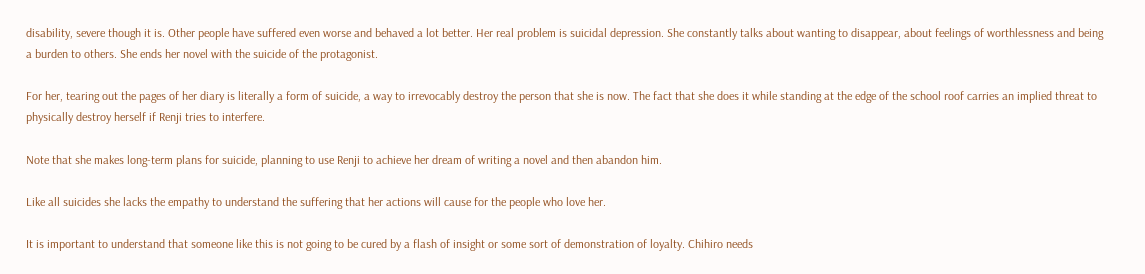disability, severe though it is. Other people have suffered even worse and behaved a lot better. Her real problem is suicidal depression. She constantly talks about wanting to disappear, about feelings of worthlessness and being a burden to others. She ends her novel with the suicide of the protagonist.

For her, tearing out the pages of her diary is literally a form of suicide, a way to irrevocably destroy the person that she is now. The fact that she does it while standing at the edge of the school roof carries an implied threat to physically destroy herself if Renji tries to interfere.

Note that she makes long-term plans for suicide, planning to use Renji to achieve her dream of writing a novel and then abandon him.

Like all suicides she lacks the empathy to understand the suffering that her actions will cause for the people who love her.

It is important to understand that someone like this is not going to be cured by a flash of insight or some sort of demonstration of loyalty. Chihiro needs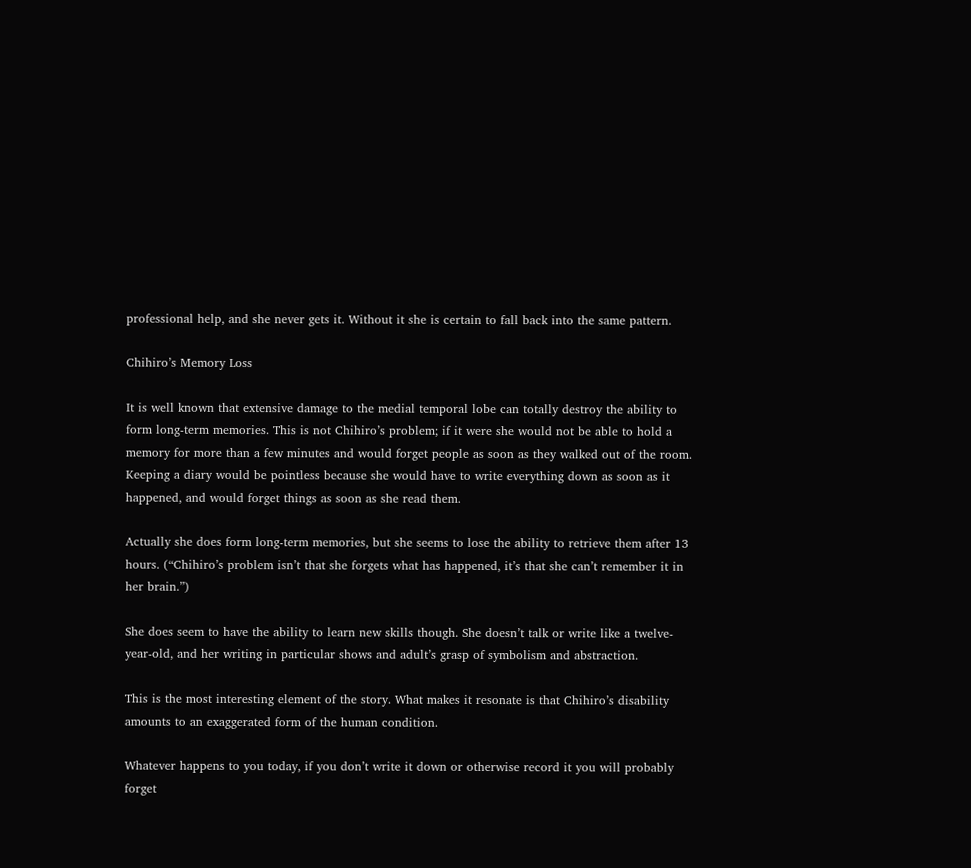professional help, and she never gets it. Without it she is certain to fall back into the same pattern.

Chihiro’s Memory Loss

It is well known that extensive damage to the medial temporal lobe can totally destroy the ability to form long-term memories. This is not Chihiro’s problem; if it were she would not be able to hold a memory for more than a few minutes and would forget people as soon as they walked out of the room. Keeping a diary would be pointless because she would have to write everything down as soon as it happened, and would forget things as soon as she read them.

Actually she does form long-term memories, but she seems to lose the ability to retrieve them after 13 hours. (“Chihiro’s problem isn’t that she forgets what has happened, it’s that she can’t remember it in her brain.”)

She does seem to have the ability to learn new skills though. She doesn’t talk or write like a twelve-year-old, and her writing in particular shows and adult’s grasp of symbolism and abstraction.

This is the most interesting element of the story. What makes it resonate is that Chihiro’s disability amounts to an exaggerated form of the human condition.

Whatever happens to you today, if you don’t write it down or otherwise record it you will probably forget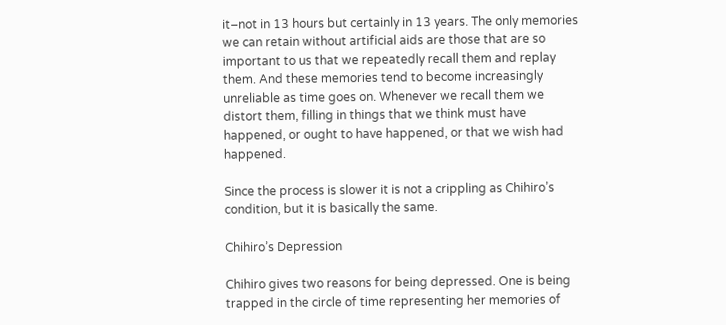it–not in 13 hours but certainly in 13 years. The only memories we can retain without artificial aids are those that are so important to us that we repeatedly recall them and replay them. And these memories tend to become increasingly unreliable as time goes on. Whenever we recall them we distort them, filling in things that we think must have happened, or ought to have happened, or that we wish had happened.

Since the process is slower it is not a crippling as Chihiro’s condition, but it is basically the same.

Chihiro’s Depression

Chihiro gives two reasons for being depressed. One is being trapped in the circle of time representing her memories of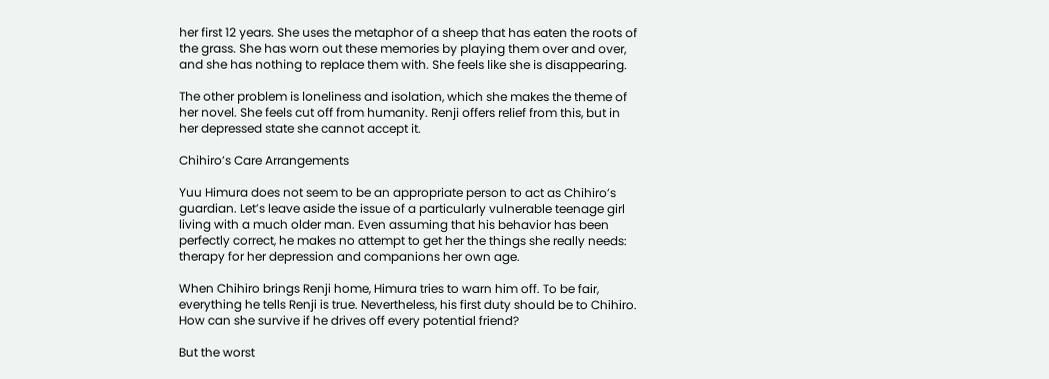her first 12 years. She uses the metaphor of a sheep that has eaten the roots of the grass. She has worn out these memories by playing them over and over, and she has nothing to replace them with. She feels like she is disappearing.

The other problem is loneliness and isolation, which she makes the theme of her novel. She feels cut off from humanity. Renji offers relief from this, but in her depressed state she cannot accept it.

Chihiro’s Care Arrangements

Yuu Himura does not seem to be an appropriate person to act as Chihiro’s guardian. Let’s leave aside the issue of a particularly vulnerable teenage girl living with a much older man. Even assuming that his behavior has been perfectly correct, he makes no attempt to get her the things she really needs: therapy for her depression and companions her own age.

When Chihiro brings Renji home, Himura tries to warn him off. To be fair, everything he tells Renji is true. Nevertheless, his first duty should be to Chihiro. How can she survive if he drives off every potential friend?

But the worst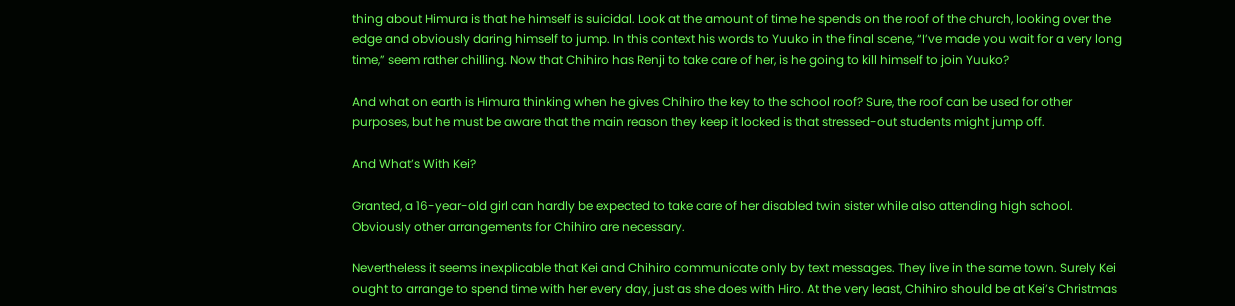thing about Himura is that he himself is suicidal. Look at the amount of time he spends on the roof of the church, looking over the edge and obviously daring himself to jump. In this context his words to Yuuko in the final scene, “I’ve made you wait for a very long time,” seem rather chilling. Now that Chihiro has Renji to take care of her, is he going to kill himself to join Yuuko?

And what on earth is Himura thinking when he gives Chihiro the key to the school roof? Sure, the roof can be used for other purposes, but he must be aware that the main reason they keep it locked is that stressed-out students might jump off.

And What’s With Kei?

Granted, a 16-year-old girl can hardly be expected to take care of her disabled twin sister while also attending high school. Obviously other arrangements for Chihiro are necessary.

Nevertheless it seems inexplicable that Kei and Chihiro communicate only by text messages. They live in the same town. Surely Kei ought to arrange to spend time with her every day, just as she does with Hiro. At the very least, Chihiro should be at Kei’s Christmas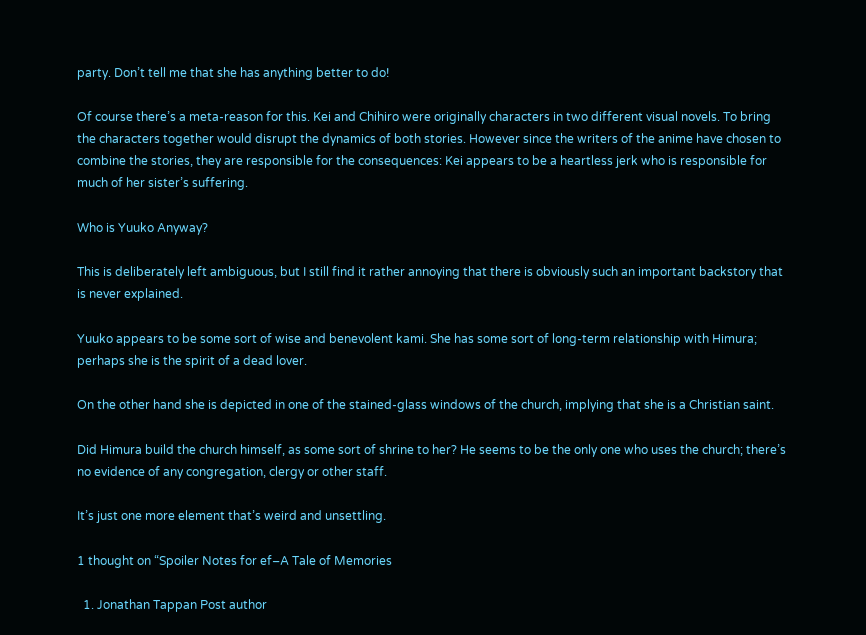party. Don’t tell me that she has anything better to do!

Of course there’s a meta-reason for this. Kei and Chihiro were originally characters in two different visual novels. To bring the characters together would disrupt the dynamics of both stories. However since the writers of the anime have chosen to combine the stories, they are responsible for the consequences: Kei appears to be a heartless jerk who is responsible for much of her sister’s suffering.

Who is Yuuko Anyway?

This is deliberately left ambiguous, but I still find it rather annoying that there is obviously such an important backstory that is never explained.

Yuuko appears to be some sort of wise and benevolent kami. She has some sort of long-term relationship with Himura; perhaps she is the spirit of a dead lover.

On the other hand she is depicted in one of the stained-glass windows of the church, implying that she is a Christian saint.

Did Himura build the church himself, as some sort of shrine to her? He seems to be the only one who uses the church; there’s no evidence of any congregation, clergy or other staff.

It’s just one more element that’s weird and unsettling.

1 thought on “Spoiler Notes for ef–A Tale of Memories

  1. Jonathan Tappan Post author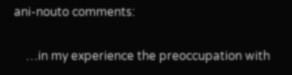ani-nouto comments:

    …in my experience the preoccupation with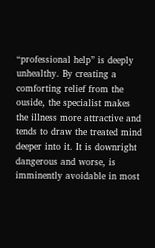“professional help” is deeply unhealthy. By creating a comforting relief from the ouside, the specialist makes the illness more attractive and tends to draw the treated mind deeper into it. It is downright dangerous and worse, is imminently avoidable in most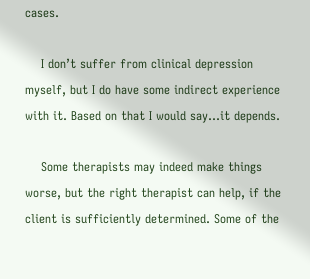cases.

    I don’t suffer from clinical depression myself, but I do have some indirect experience with it. Based on that I would say…it depends.

    Some therapists may indeed make things worse, but the right therapist can help, if the client is sufficiently determined. Some of the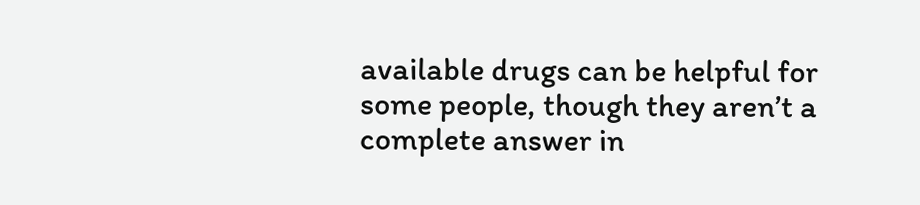available drugs can be helpful for some people, though they aren’t a complete answer in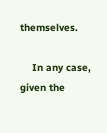themselves.

    In any case, given the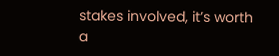stakes involved, it’s worth a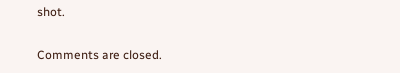shot.

Comments are closed.